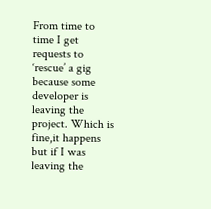From time to time I get requests to ‘rescue’ a gig because some developer is leaving the  project. Which is fine,it happens but if I was leaving the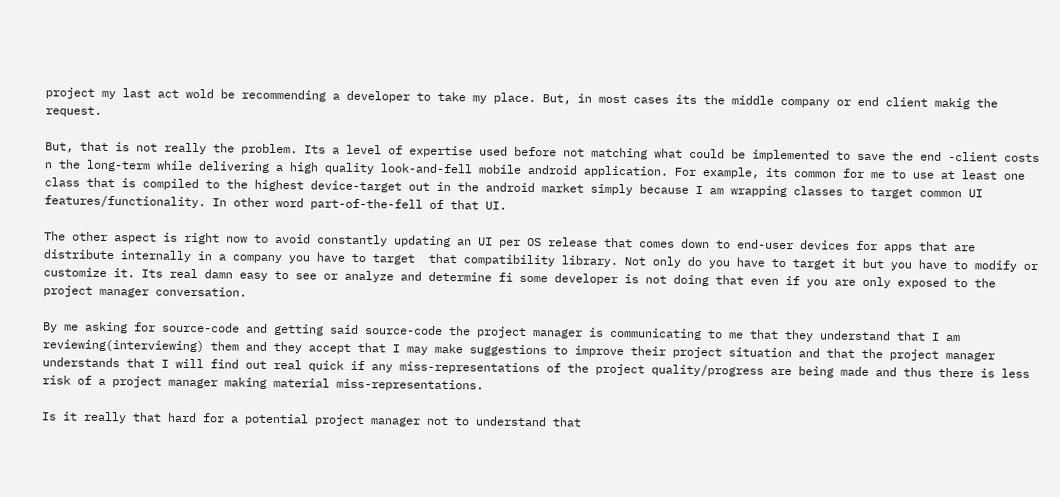project my last act wold be recommending a developer to take my place. But, in most cases its the middle company or end client makig the request.

But, that is not really the problem. Its a level of expertise used before not matching what could be implemented to save the end -client costs n the long-term while delivering a high quality look-and-fell mobile android application. For example, its common for me to use at least one class that is compiled to the highest device-target out in the android market simply because I am wrapping classes to target common UI features/functionality. In other word part-of-the-fell of that UI.

The other aspect is right now to avoid constantly updating an UI per OS release that comes down to end-user devices for apps that are distribute internally in a company you have to target  that compatibility library. Not only do you have to target it but you have to modify or customize it. Its real damn easy to see or analyze and determine fi some developer is not doing that even if you are only exposed to the project manager conversation.

By me asking for source-code and getting said source-code the project manager is communicating to me that they understand that I am reviewing(interviewing) them and they accept that I may make suggestions to improve their project situation and that the project manager understands that I will find out real quick if any miss-representations of the project quality/progress are being made and thus there is less risk of a project manager making material miss-representations.

Is it really that hard for a potential project manager not to understand that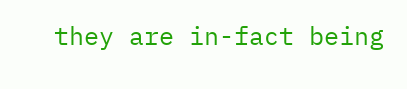they are in-fact being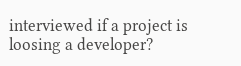interviewed if a project is loosing a developer?